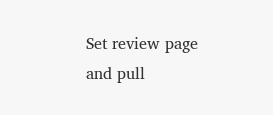Set review page and pull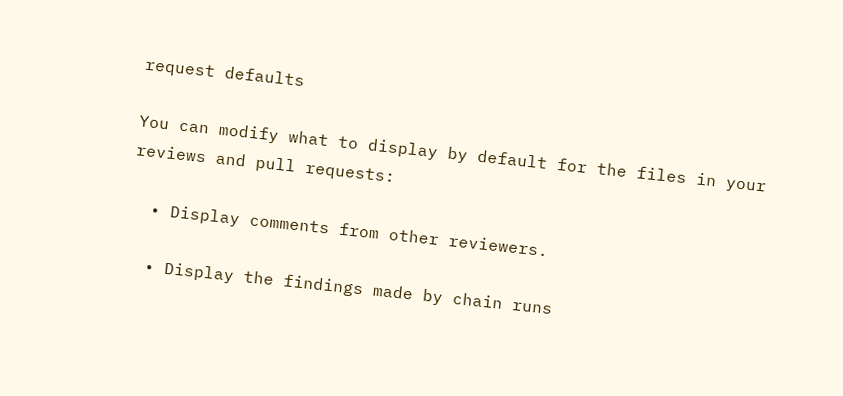request defaults

You can modify what to display by default for the files in your reviews and pull requests:

  • Display comments from other reviewers.

  • Display the findings made by chain runs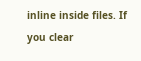inline inside files. If you clear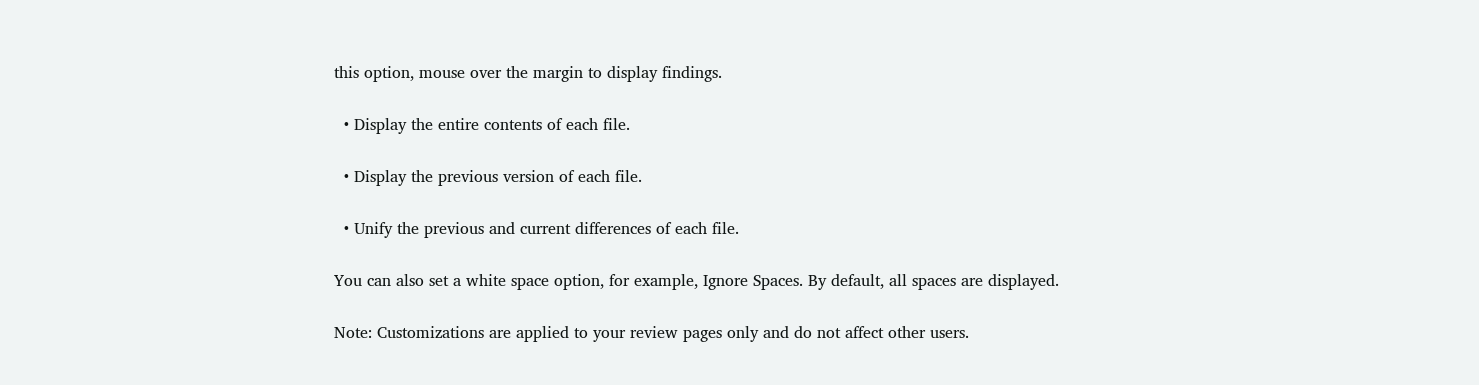this option, mouse over the margin to display findings.

  • Display the entire contents of each file.

  • Display the previous version of each file.

  • Unify the previous and current differences of each file.

You can also set a white space option, for example, Ignore Spaces. By default, all spaces are displayed.

Note: Customizations are applied to your review pages only and do not affect other users.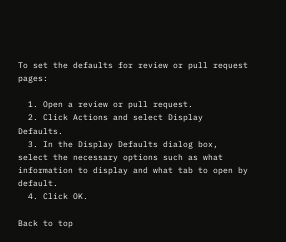To set the defaults for review or pull request pages:

  1. Open a review or pull request.
  2. Click Actions and select Display Defaults.
  3. In the Display Defaults dialog box, select the necessary options such as what information to display and what tab to open by default.
  4. Click OK.

Back to top